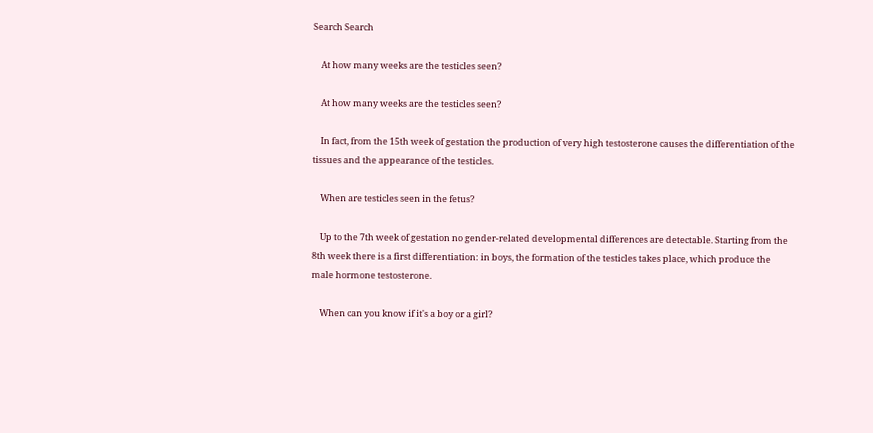Search Search

    At how many weeks are the testicles seen?

    At how many weeks are the testicles seen?

    In fact, from the 15th week of gestation the production of very high testosterone causes the differentiation of the tissues and the appearance of the testicles.

    When are testicles seen in the fetus?

    Up to the 7th week of gestation no gender-related developmental differences are detectable. Starting from the 8th week there is a first differentiation: in boys, the formation of the testicles takes place, which produce the male hormone testosterone.

    When can you know if it's a boy or a girl?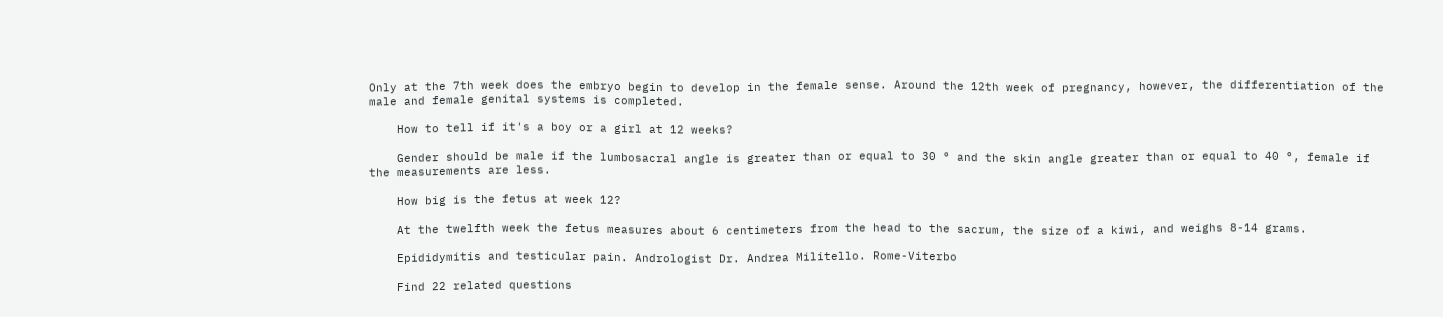Only at the 7th week does the embryo begin to develop in the female sense. Around the 12th week of pregnancy, however, the differentiation of the male and female genital systems is completed.

    How to tell if it's a boy or a girl at 12 weeks?

    Gender should be male if the lumbosacral angle is greater than or equal to 30 ° and the skin angle greater than or equal to 40 °, female if the measurements are less.

    How big is the fetus at week 12?

    At the twelfth week the fetus measures about 6 centimeters from the head to the sacrum, the size of a kiwi, and weighs 8-14 grams.

    Epididymitis and testicular pain. Andrologist Dr. Andrea Militello. Rome-Viterbo

    Find 22 related questions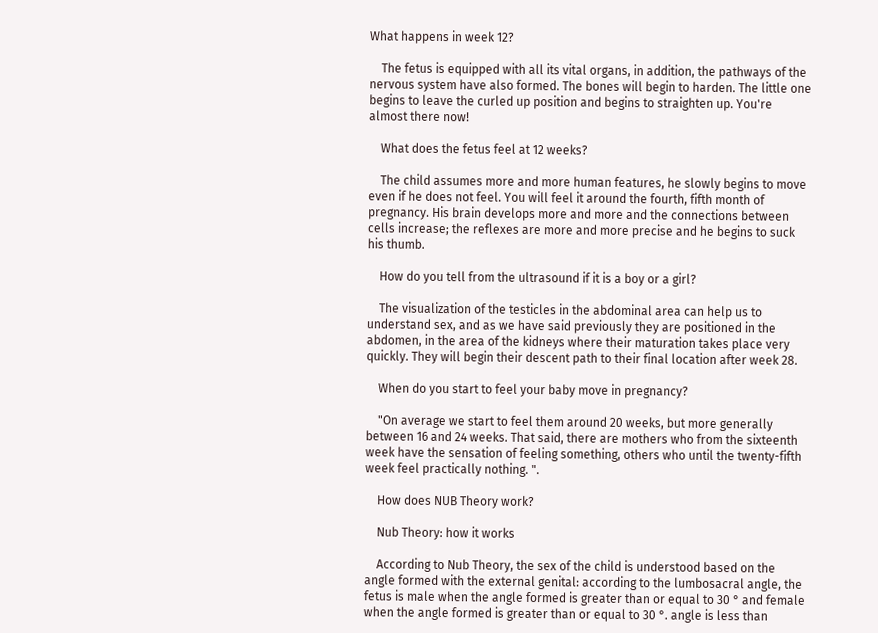What happens in week 12?

    The fetus is equipped with all its vital organs, in addition, the pathways of the nervous system have also formed. The bones will begin to harden. The little one begins to leave the curled up position and begins to straighten up. You're almost there now!

    What does the fetus feel at 12 weeks?

    The child assumes more and more human features, he slowly begins to move even if he does not feel. You will feel it around the fourth, fifth month of pregnancy. His brain develops more and more and the connections between cells increase; the reflexes are more and more precise and he begins to suck his thumb.

    How do you tell from the ultrasound if it is a boy or a girl?

    The visualization of the testicles in the abdominal area can help us to understand sex, and as we have said previously they are positioned in the abdomen, in the area of the kidneys where their maturation takes place very quickly. They will begin their descent path to their final location after week 28.

    When do you start to feel your baby move in pregnancy?

    "On average we start to feel them around 20 weeks, but more generally between 16 and 24 weeks. That said, there are mothers who from the sixteenth week have the sensation of feeling something, others who until the twenty-fifth week feel practically nothing. ".

    How does NUB Theory work?

    Nub Theory: how it works

    According to Nub Theory, the sex of the child is understood based on the angle formed with the external genital: according to the lumbosacral angle, the fetus is male when the angle formed is greater than or equal to 30 ° and female when the angle formed is greater than or equal to 30 °. angle is less than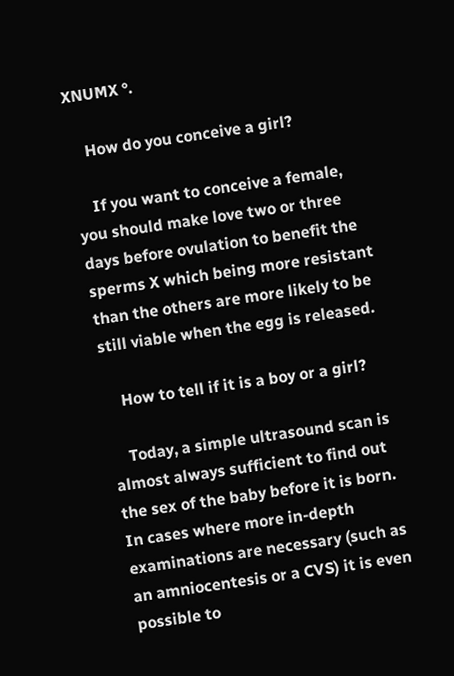XNUMX °.

    How do you conceive a girl?

    If you want to conceive a female, you should make love two or three days before ovulation to benefit the sperms X which being more resistant than the others are more likely to be still viable when the egg is released.

    How to tell if it is a boy or a girl?

    Today, a simple ultrasound scan is almost always sufficient to find out the sex of the baby before it is born. In cases where more in-depth examinations are necessary (such as an amniocentesis or a CVS) it is even possible to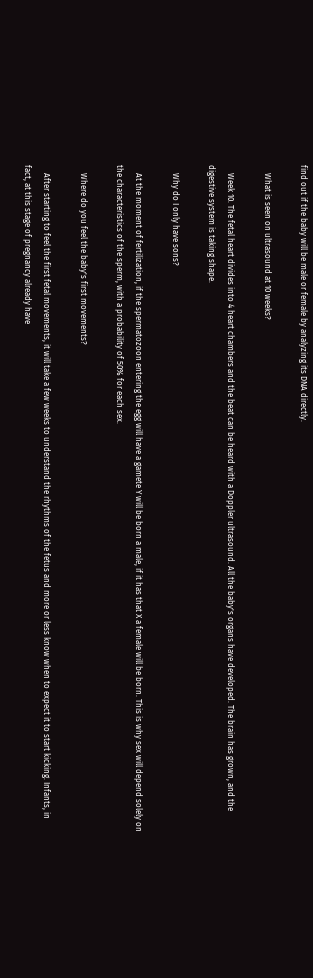find out if the baby will be male or female by analyzing its DNA directly.

    What is seen on ultrasound at 10 weeks?

    Week 10. The fetal heart divides into 4 heart chambers and the beat can be heard with a Doppler ultrasound. All the baby's organs have developed. The brain has grown, and the digestive system is taking shape.

    Why do I only have sons?

    At the moment of fertilization, if the spermatozoon entering the egg will have a gamete Y will be born a male, if it has that X a female will be born. This is why sex will depend solely on the characteristics of the sperm, with a probability of 50% for each sex.

    Where do you feel the baby's first movements?

    After starting to feel the first fetal movements, it will take a few weeks to understand the rhythms of the fetus and more or less know when to expect it to start kicking. Infants, in fact, at this stage of pregnancy already have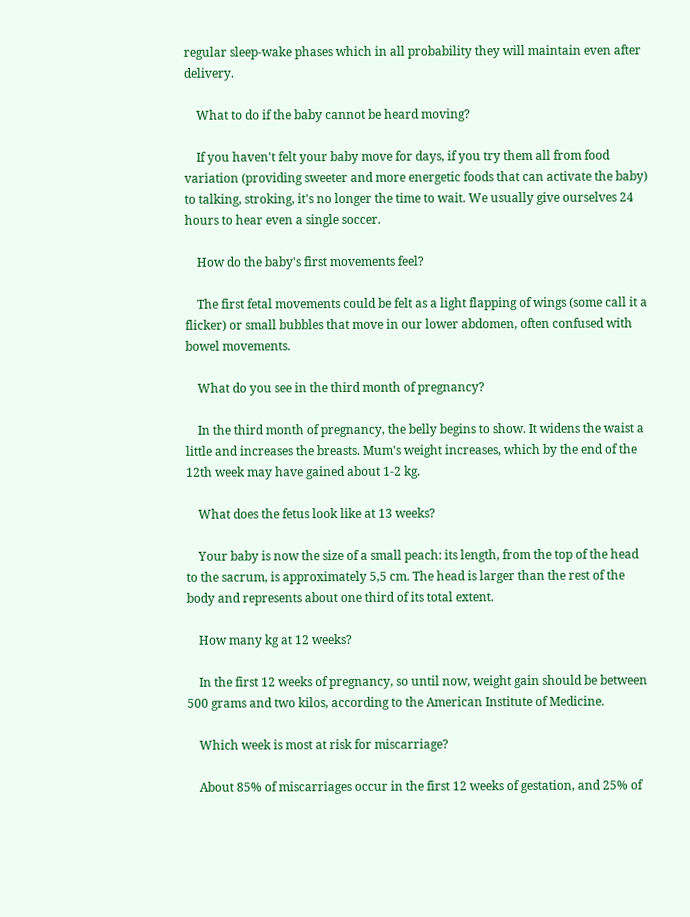regular sleep-wake phases which in all probability they will maintain even after delivery.

    What to do if the baby cannot be heard moving?

    If you haven't felt your baby move for days, if you try them all from food variation (providing sweeter and more energetic foods that can activate the baby) to talking, stroking, it's no longer the time to wait. We usually give ourselves 24 hours to hear even a single soccer.

    How do the baby's first movements feel?

    The first fetal movements could be felt as a light flapping of wings (some call it a flicker) or small bubbles that move in our lower abdomen, often confused with bowel movements.

    What do you see in the third month of pregnancy?

    In the third month of pregnancy, the belly begins to show. It widens the waist a little and increases the breasts. Mum's weight increases, which by the end of the 12th week may have gained about 1-2 kg.

    What does the fetus look like at 13 weeks?

    Your baby is now the size of a small peach: its length, from the top of the head to the sacrum, is approximately 5,5 cm. The head is larger than the rest of the body and represents about one third of its total extent.

    How many kg at 12 weeks?

    In the first 12 weeks of pregnancy, so until now, weight gain should be between 500 grams and two kilos, according to the American Institute of Medicine.

    Which week is most at risk for miscarriage?

    About 85% of miscarriages occur in the first 12 weeks of gestation, and 25% of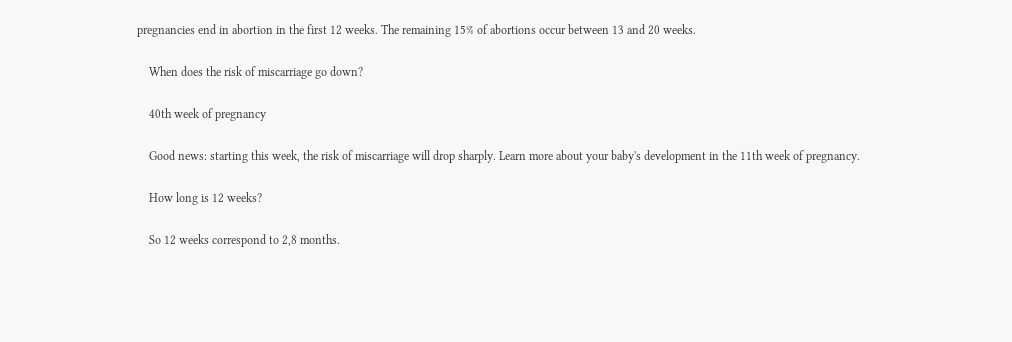pregnancies end in abortion in the first 12 weeks. The remaining 15% of abortions occur between 13 and 20 weeks.

    When does the risk of miscarriage go down?

    40th week of pregnancy

    Good news: starting this week, the risk of miscarriage will drop sharply. Learn more about your baby's development in the 11th week of pregnancy.

    How long is 12 weeks?

    So 12 weeks correspond to 2,8 months.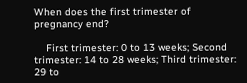When does the first trimester of pregnancy end?

    First trimester: 0 to 13 weeks; Second trimester: 14 to 28 weeks; Third trimester: 29 to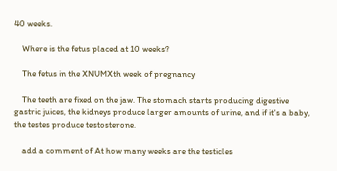40 weeks.

    Where is the fetus placed at 10 weeks?

    The fetus in the XNUMXth week of pregnancy

    The teeth are fixed on the jaw. The stomach starts producing digestive gastric juices, the kidneys produce larger amounts of urine, and if it's a baby, the testes produce testosterone.

    add a comment of At how many weeks are the testicles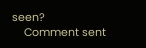seen?
    Comment sent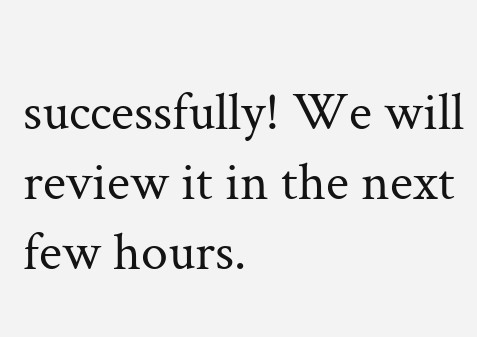successfully! We will review it in the next few hours.